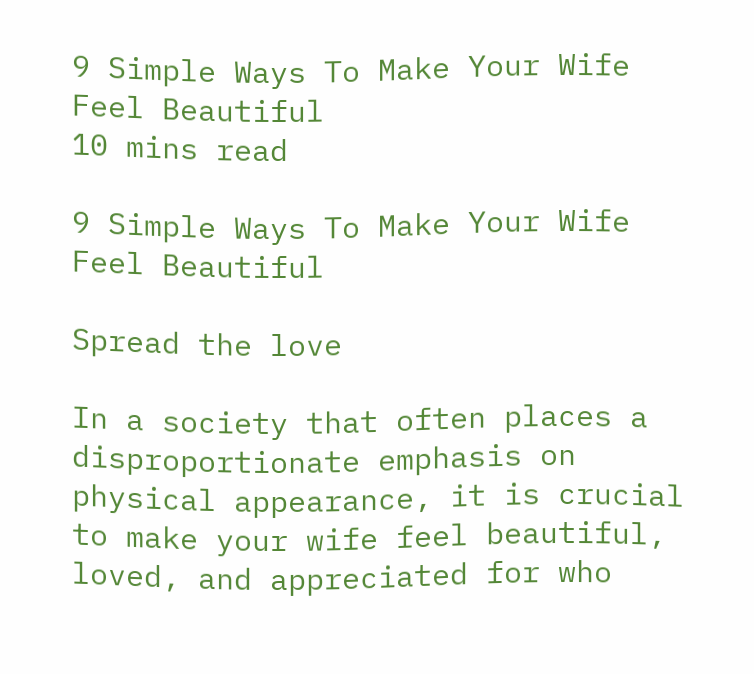9 Simple Ways To Make Your Wife Feel Beautiful
10 mins read

9 Simple Ways To Make Your Wife Feel Beautiful

Spread the love

In a society that often places a disproportionate emphasis on physical appearance, it is crucial to make your wife feel beautiful, loved, and appreciated for who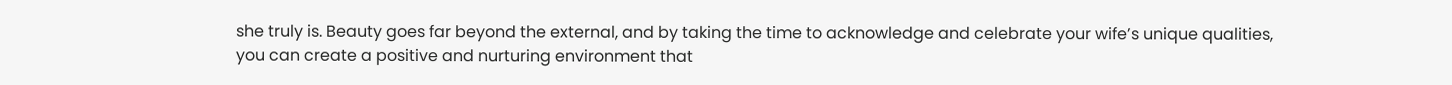she truly is. Beauty goes far beyond the external, and by taking the time to acknowledge and celebrate your wife’s unique qualities, you can create a positive and nurturing environment that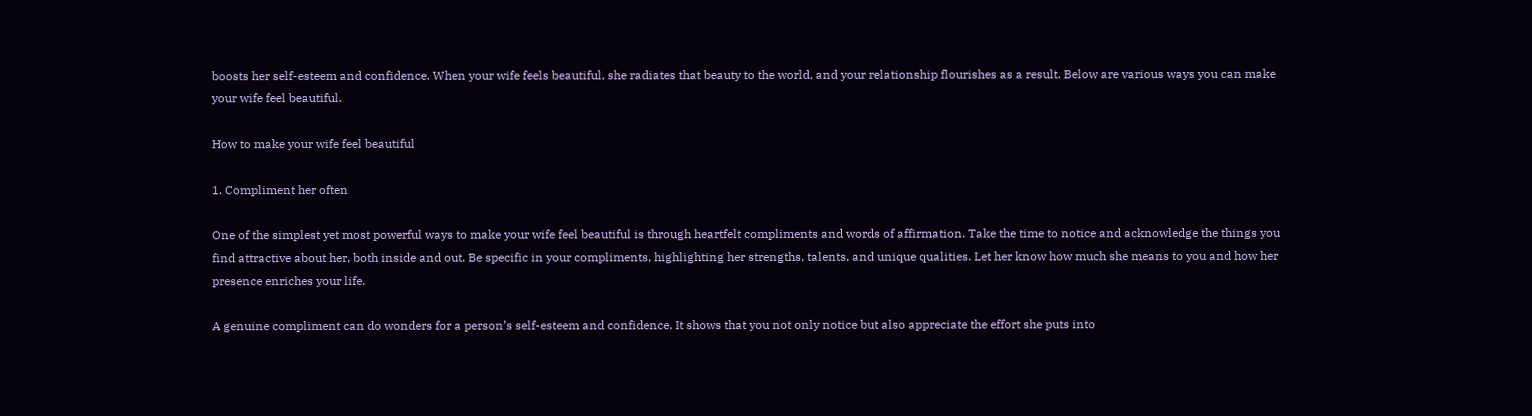boosts her self-esteem and confidence. When your wife feels beautiful, she radiates that beauty to the world, and your relationship flourishes as a result. Below are various ways you can make your wife feel beautiful.

How to make your wife feel beautiful

1. Compliment her often

One of the simplest yet most powerful ways to make your wife feel beautiful is through heartfelt compliments and words of affirmation. Take the time to notice and acknowledge the things you find attractive about her, both inside and out. Be specific in your compliments, highlighting her strengths, talents, and unique qualities. Let her know how much she means to you and how her presence enriches your life.

A genuine compliment can do wonders for a person’s self-esteem and confidence. It shows that you not only notice but also appreciate the effort she puts into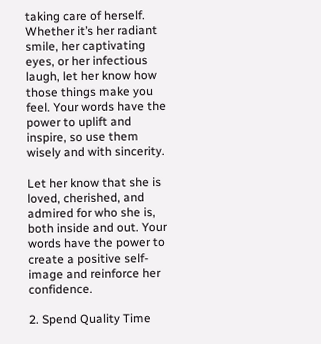taking care of herself. Whether it’s her radiant smile, her captivating eyes, or her infectious laugh, let her know how those things make you feel. Your words have the power to uplift and inspire, so use them wisely and with sincerity.

Let her know that she is loved, cherished, and admired for who she is, both inside and out. Your words have the power to create a positive self-image and reinforce her confidence.

2. Spend Quality Time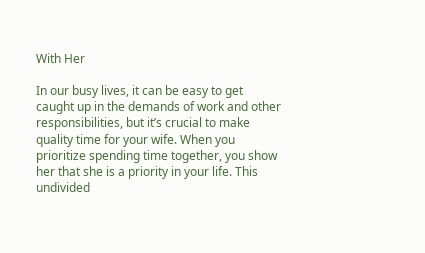With Her

In our busy lives, it can be easy to get caught up in the demands of work and other responsibilities, but it’s crucial to make quality time for your wife. When you prioritize spending time together, you show her that she is a priority in your life. This undivided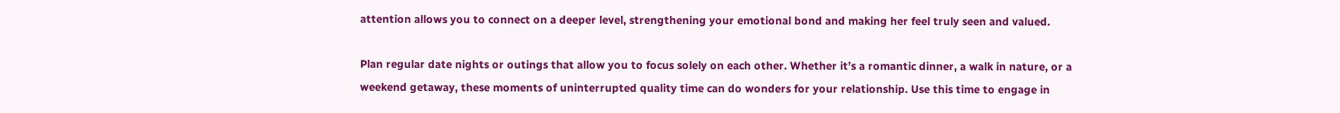attention allows you to connect on a deeper level, strengthening your emotional bond and making her feel truly seen and valued.

Plan regular date nights or outings that allow you to focus solely on each other. Whether it’s a romantic dinner, a walk in nature, or a weekend getaway, these moments of uninterrupted quality time can do wonders for your relationship. Use this time to engage in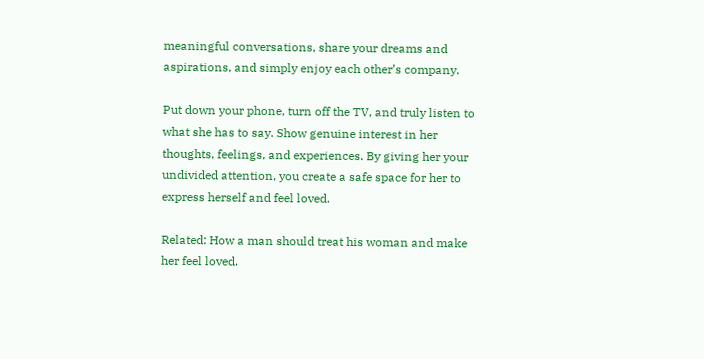meaningful conversations, share your dreams and aspirations, and simply enjoy each other’s company.

Put down your phone, turn off the TV, and truly listen to what she has to say. Show genuine interest in her thoughts, feelings, and experiences. By giving her your undivided attention, you create a safe space for her to express herself and feel loved.

Related: How a man should treat his woman and make her feel loved.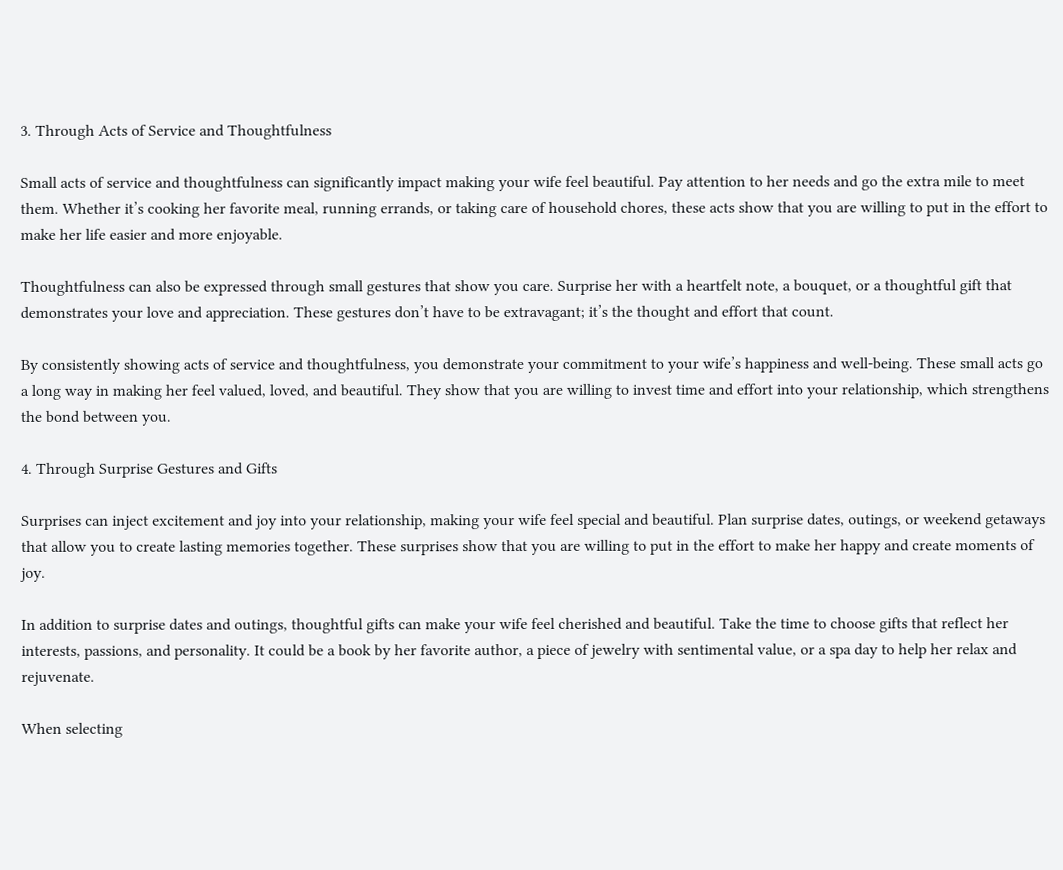3. Through Acts of Service and Thoughtfulness

Small acts of service and thoughtfulness can significantly impact making your wife feel beautiful. Pay attention to her needs and go the extra mile to meet them. Whether it’s cooking her favorite meal, running errands, or taking care of household chores, these acts show that you are willing to put in the effort to make her life easier and more enjoyable.

Thoughtfulness can also be expressed through small gestures that show you care. Surprise her with a heartfelt note, a bouquet, or a thoughtful gift that demonstrates your love and appreciation. These gestures don’t have to be extravagant; it’s the thought and effort that count.

By consistently showing acts of service and thoughtfulness, you demonstrate your commitment to your wife’s happiness and well-being. These small acts go a long way in making her feel valued, loved, and beautiful. They show that you are willing to invest time and effort into your relationship, which strengthens the bond between you.

4. Through Surprise Gestures and Gifts

Surprises can inject excitement and joy into your relationship, making your wife feel special and beautiful. Plan surprise dates, outings, or weekend getaways that allow you to create lasting memories together. These surprises show that you are willing to put in the effort to make her happy and create moments of joy.

In addition to surprise dates and outings, thoughtful gifts can make your wife feel cherished and beautiful. Take the time to choose gifts that reflect her interests, passions, and personality. It could be a book by her favorite author, a piece of jewelry with sentimental value, or a spa day to help her relax and rejuvenate.

When selecting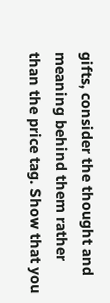gifts, consider the thought and meaning behind them rather than the price tag. Show that you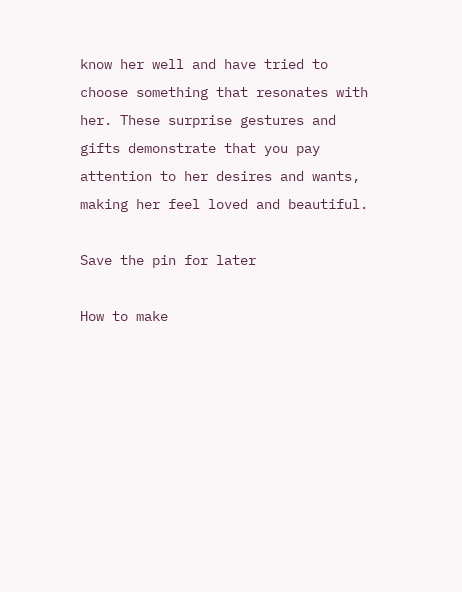know her well and have tried to choose something that resonates with her. These surprise gestures and gifts demonstrate that you pay attention to her desires and wants, making her feel loved and beautiful.

Save the pin for later

How to make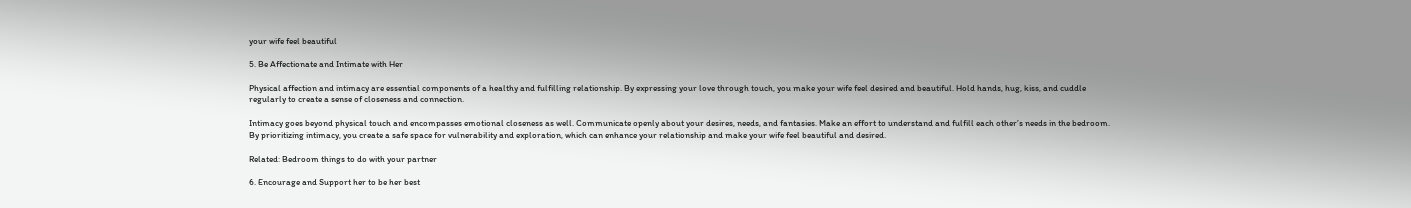your wife feel beautiful

5. Be Affectionate and Intimate with Her

Physical affection and intimacy are essential components of a healthy and fulfilling relationship. By expressing your love through touch, you make your wife feel desired and beautiful. Hold hands, hug, kiss, and cuddle regularly to create a sense of closeness and connection.

Intimacy goes beyond physical touch and encompasses emotional closeness as well. Communicate openly about your desires, needs, and fantasies. Make an effort to understand and fulfill each other’s needs in the bedroom. By prioritizing intimacy, you create a safe space for vulnerability and exploration, which can enhance your relationship and make your wife feel beautiful and desired.

Related: Bedroom things to do with your partner

6. Encourage and Support her to be her best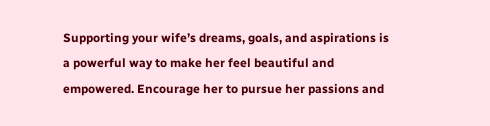Supporting your wife’s dreams, goals, and aspirations is a powerful way to make her feel beautiful and empowered. Encourage her to pursue her passions and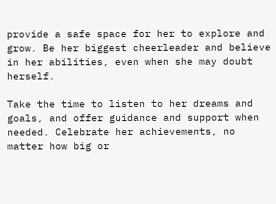provide a safe space for her to explore and grow. Be her biggest cheerleader and believe in her abilities, even when she may doubt herself.

Take the time to listen to her dreams and goals, and offer guidance and support when needed. Celebrate her achievements, no matter how big or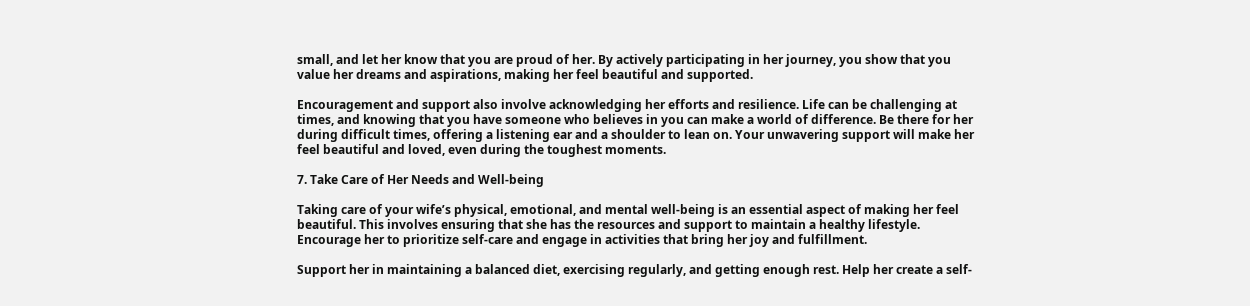small, and let her know that you are proud of her. By actively participating in her journey, you show that you value her dreams and aspirations, making her feel beautiful and supported.

Encouragement and support also involve acknowledging her efforts and resilience. Life can be challenging at times, and knowing that you have someone who believes in you can make a world of difference. Be there for her during difficult times, offering a listening ear and a shoulder to lean on. Your unwavering support will make her feel beautiful and loved, even during the toughest moments.

7. Take Care of Her Needs and Well-being

Taking care of your wife’s physical, emotional, and mental well-being is an essential aspect of making her feel beautiful. This involves ensuring that she has the resources and support to maintain a healthy lifestyle. Encourage her to prioritize self-care and engage in activities that bring her joy and fulfillment.

Support her in maintaining a balanced diet, exercising regularly, and getting enough rest. Help her create a self-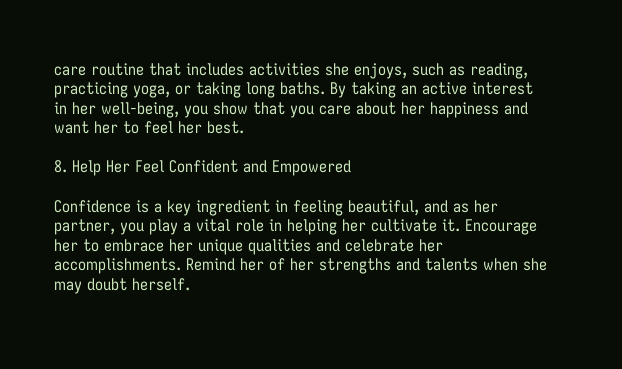care routine that includes activities she enjoys, such as reading, practicing yoga, or taking long baths. By taking an active interest in her well-being, you show that you care about her happiness and want her to feel her best.

8. Help Her Feel Confident and Empowered

Confidence is a key ingredient in feeling beautiful, and as her partner, you play a vital role in helping her cultivate it. Encourage her to embrace her unique qualities and celebrate her accomplishments. Remind her of her strengths and talents when she may doubt herself.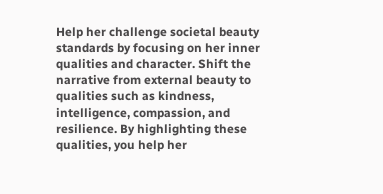Help her challenge societal beauty standards by focusing on her inner qualities and character. Shift the narrative from external beauty to qualities such as kindness, intelligence, compassion, and resilience. By highlighting these qualities, you help her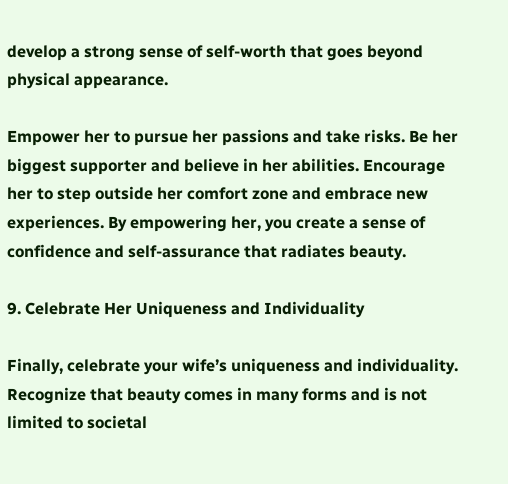develop a strong sense of self-worth that goes beyond physical appearance.

Empower her to pursue her passions and take risks. Be her biggest supporter and believe in her abilities. Encourage her to step outside her comfort zone and embrace new experiences. By empowering her, you create a sense of confidence and self-assurance that radiates beauty.

9. Celebrate Her Uniqueness and Individuality

Finally, celebrate your wife’s uniqueness and individuality. Recognize that beauty comes in many forms and is not limited to societal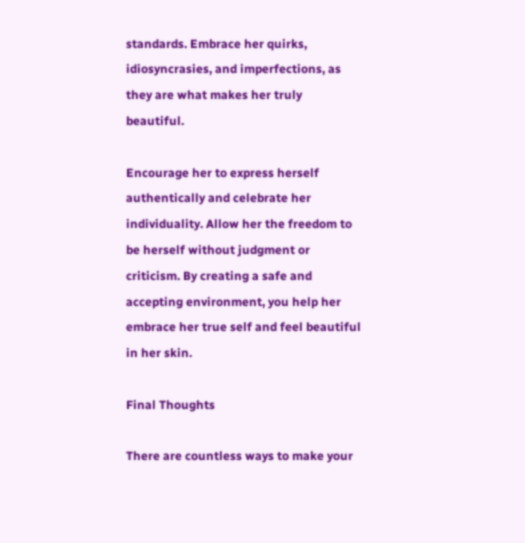standards. Embrace her quirks, idiosyncrasies, and imperfections, as they are what makes her truly beautiful.

Encourage her to express herself authentically and celebrate her individuality. Allow her the freedom to be herself without judgment or criticism. By creating a safe and accepting environment, you help her embrace her true self and feel beautiful in her skin.

Final Thoughts

There are countless ways to make your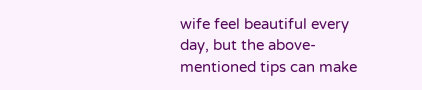wife feel beautiful every day, but the above-mentioned tips can make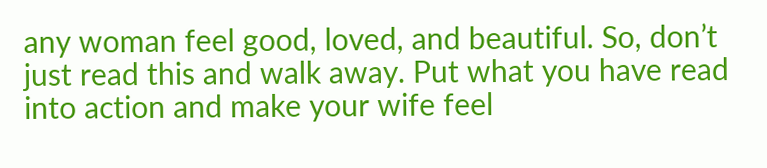any woman feel good, loved, and beautiful. So, don’t just read this and walk away. Put what you have read into action and make your wife feel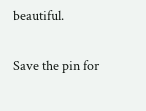beautiful.

Save the pin for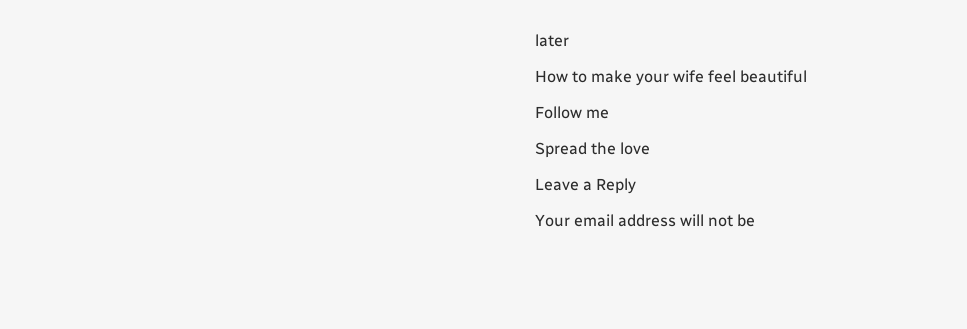later

How to make your wife feel beautiful

Follow me

Spread the love

Leave a Reply

Your email address will not be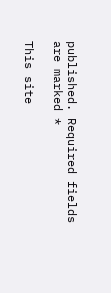published. Required fields are marked *

This site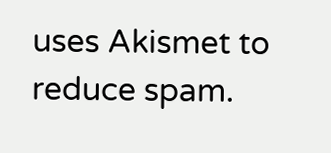uses Akismet to reduce spam.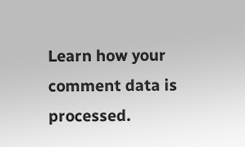Learn how your comment data is processed.